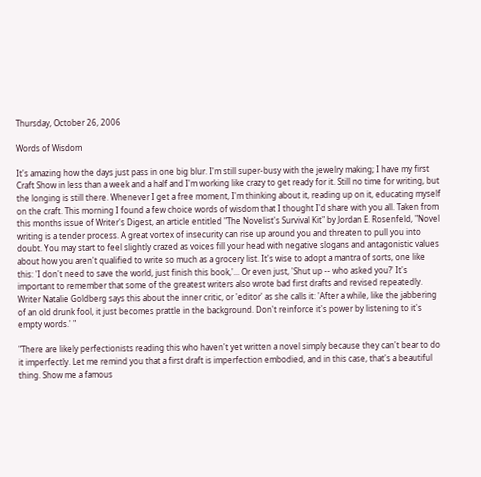Thursday, October 26, 2006

Words of Wisdom

It's amazing how the days just pass in one big blur. I'm still super-busy with the jewelry making; I have my first Craft Show in less than a week and a half and I'm working like crazy to get ready for it. Still no time for writing, but the longing is still there. Whenever I get a free moment, I'm thinking about it, reading up on it, educating myself on the craft. This morning I found a few choice words of wisdom that I thought I'd share with you all. Taken from this months issue of Writer's Digest, an article entitled "The Novelist's Survival Kit" by Jordan E. Rosenfeld, "Novel writing is a tender process. A great vortex of insecurity can rise up around you and threaten to pull you into doubt. You may start to feel slightly crazed as voices fill your head with negative slogans and antagonistic values about how you aren't qualified to write so much as a grocery list. It's wise to adopt a mantra of sorts, one like this: 'I don't need to save the world, just finish this book,'... Or even just, 'Shut up -- who asked you?' It's important to remember that some of the greatest writers also wrote bad first drafts and revised repeatedly. Writer Natalie Goldberg says this about the inner critic, or 'editor' as she calls it: 'After a while, like the jabbering of an old drunk fool, it just becomes prattle in the background. Don't reinforce it's power by listening to it's empty words.' "

"There are likely perfectionists reading this who haven't yet written a novel simply because they can't bear to do it imperfectly. Let me remind you that a first draft is imperfection embodied, and in this case, that's a beautiful thing. Show me a famous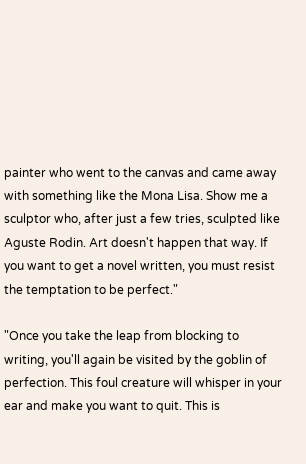painter who went to the canvas and came away with something like the Mona Lisa. Show me a sculptor who, after just a few tries, sculpted like Aguste Rodin. Art doesn't happen that way. If you want to get a novel written, you must resist the temptation to be perfect."

"Once you take the leap from blocking to writing, you'll again be visited by the goblin of perfection. This foul creature will whisper in your ear and make you want to quit. This is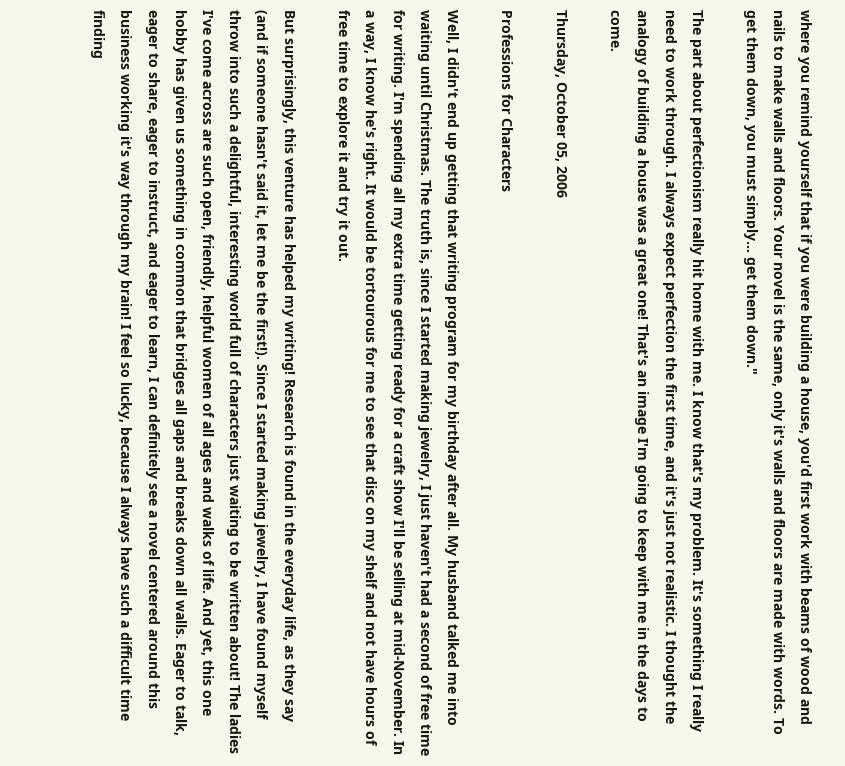where you remind yourself that if you were building a house, you'd first work with beams of wood and nails to make walls and floors. Your novel is the same, only it's walls and floors are made with words. To get them down, you must simply... get them down."

The part about perfectionism really hit home with me. I know that's my problem. It's something I really need to work through. I always expect perfection the first time, and it's just not realistic. I thought the analogy of building a house was a great one! That's an image I'm going to keep with me in the days to come.

Thursday, October 05, 2006

Professions for Characters

Well, I didn't end up getting that writing program for my birthday after all. My husband talked me into waiting until Christmas. The truth is, since I started making jewelry, I just haven't had a second of free time for writing. I'm spending all my extra time getting ready for a craft show I'll be selling at mid-November. In a way, I know he's right. It would be tortourous for me to see that disc on my shelf and not have hours of free time to explore it and try it out.

But surprisingly, this venture has helped my writing! Research is found in the everyday life, as they say (and if someone hasn't said it, let me be the first!). Since I started making jewelry, I have found myself throw into such a delightful, interesting world full of characters just waiting to be written about! The ladies I've come across are such open, friendly, helpful women of all ages and walks of life. And yet, this one hobby has given us something in common that bridges all gaps and breaks down all walls. Eager to talk, eager to share, eager to instruct, and eager to learn, I can definitely see a novel centered around this business working it's way through my brain! I feel so lucky, because I always have such a difficult time finding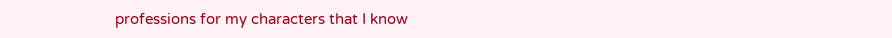professions for my characters that I know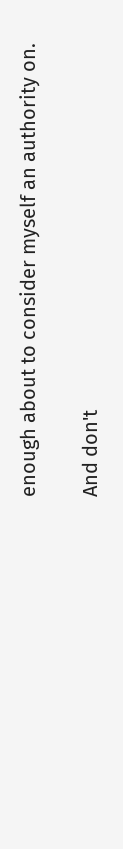enough about to consider myself an authority on.

And don't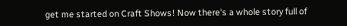get me started on Craft Shows! Now there's a whole story full of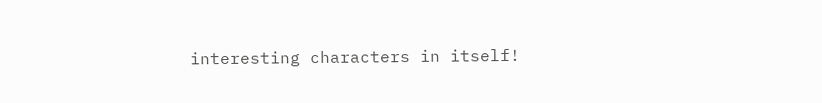interesting characters in itself!